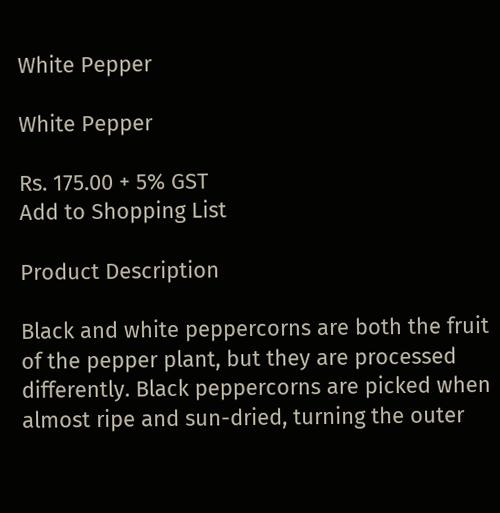White Pepper

White Pepper

Rs. 175.00 + 5% GST
Add to Shopping List

Product Description

Black and white peppercorns are both the fruit of the pepper plant, but they are processed differently. Black peppercorns are picked when almost ripe and sun-dried, turning the outer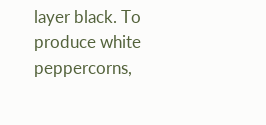layer black. To produce white peppercorns,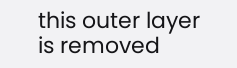this outer layer is removed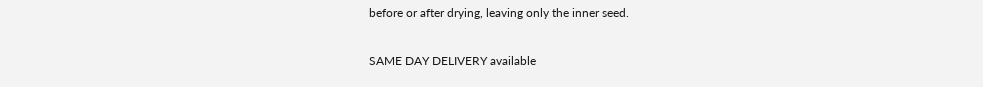before or after drying, leaving only the inner seed.

SAME DAY DELIVERY available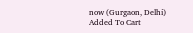now (Gurgaon, Delhi)
Added To Cart